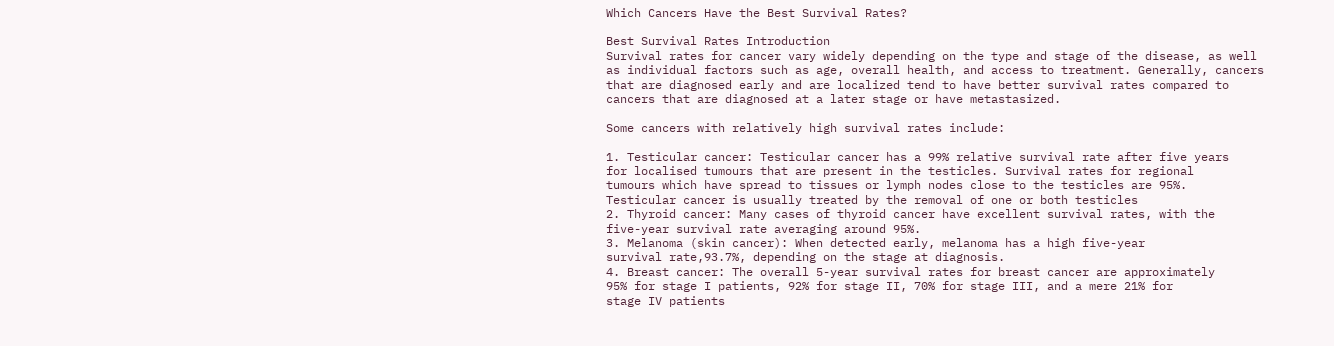Which Cancers Have the Best Survival Rates?

Best Survival Rates Introduction
Survival rates for cancer vary widely depending on the type and stage of the disease, as well
as individual factors such as age, overall health, and access to treatment. Generally, cancers
that are diagnosed early and are localized tend to have better survival rates compared to
cancers that are diagnosed at a later stage or have metastasized.

Some cancers with relatively high survival rates include:

1. Testicular cancer: Testicular cancer has a 99% relative survival rate after five years
for localised tumours that are present in the testicles. Survival rates for regional
tumours which have spread to tissues or lymph nodes close to the testicles are 95%.
Testicular cancer is usually treated by the removal of one or both testicles
2. Thyroid cancer: Many cases of thyroid cancer have excellent survival rates, with the
five-year survival rate averaging around 95%.
3. Melanoma (skin cancer): When detected early, melanoma has a high five-year
survival rate,93.7%, depending on the stage at diagnosis.
4. Breast cancer: The overall 5-year survival rates for breast cancer are approximately
95% for stage I patients, 92% for stage II, 70% for stage III, and a mere 21% for
stage IV patients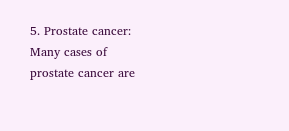5. Prostate cancer: Many cases of prostate cancer are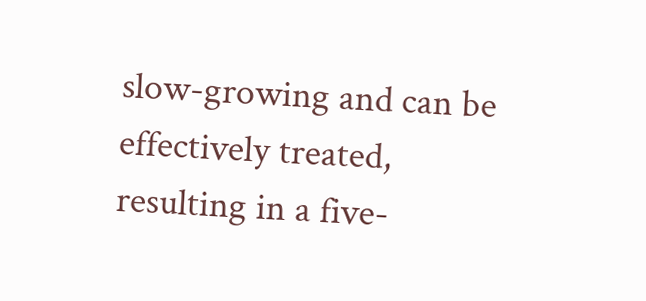slow-growing and can be
effectively treated, resulting in a five-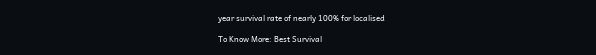year survival rate of nearly 100% for localised

To Know More: Best Survival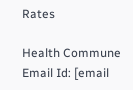Rates

Health Commune
Email Id: [email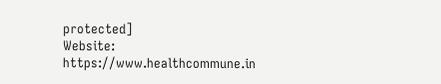protected]
Website: https://www.healthcommune.in